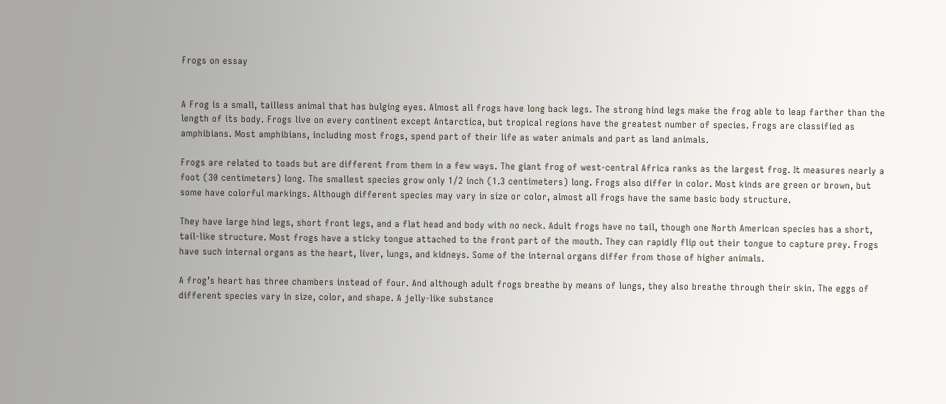Frogs on essay


A Frog is a small, tailless animal that has bulging eyes. Almost all frogs have long back legs. The strong hind legs make the frog able to leap farther than the length of its body. Frogs live on every continent except Antarctica, but tropical regions have the greatest number of species. Frogs are classified as amphibians. Most amphibians, including most frogs, spend part of their life as water animals and part as land animals.

Frogs are related to toads but are different from them in a few ways. The giant frog of west-central Africa ranks as the largest frog. It measures nearly a foot (30 centimeters) long. The smallest species grow only 1/2 inch (1.3 centimeters) long. Frogs also differ in color. Most kinds are green or brown, but some have colorful markings. Although different species may vary in size or color, almost all frogs have the same basic body structure.

They have large hind legs, short front legs, and a flat head and body with no neck. Adult frogs have no tail, though one North American species has a short, tail-like structure. Most frogs have a sticky tongue attached to the front part of the mouth. They can rapidly flip out their tongue to capture prey. Frogs have such internal organs as the heart, liver, lungs, and kidneys. Some of the internal organs differ from those of higher animals.

A frog’s heart has three chambers instead of four. And although adult frogs breathe by means of lungs, they also breathe through their skin. The eggs of different species vary in size, color, and shape. A jelly-like substance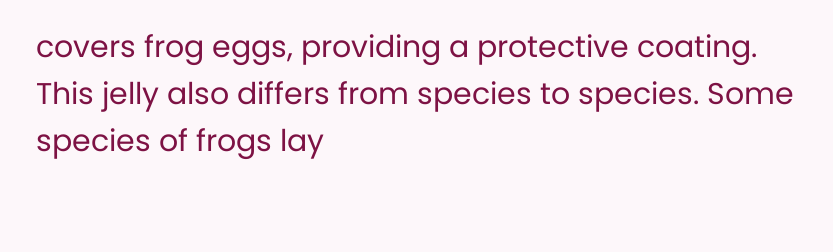covers frog eggs, providing a protective coating. This jelly also differs from species to species. Some species of frogs lay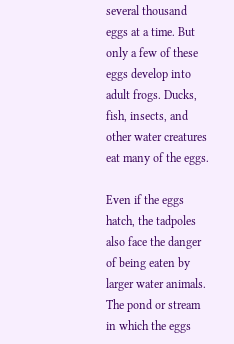several thousand eggs at a time. But only a few of these eggs develop into adult frogs. Ducks, fish, insects, and other water creatures eat many of the eggs.

Even if the eggs hatch, the tadpoles also face the danger of being eaten by larger water animals. The pond or stream in which the eggs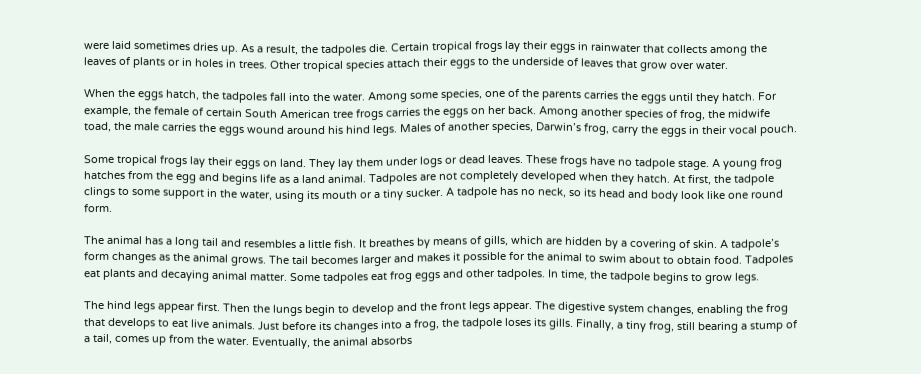were laid sometimes dries up. As a result, the tadpoles die. Certain tropical frogs lay their eggs in rainwater that collects among the leaves of plants or in holes in trees. Other tropical species attach their eggs to the underside of leaves that grow over water.

When the eggs hatch, the tadpoles fall into the water. Among some species, one of the parents carries the eggs until they hatch. For example, the female of certain South American tree frogs carries the eggs on her back. Among another species of frog, the midwife toad, the male carries the eggs wound around his hind legs. Males of another species, Darwin’s frog, carry the eggs in their vocal pouch.

Some tropical frogs lay their eggs on land. They lay them under logs or dead leaves. These frogs have no tadpole stage. A young frog hatches from the egg and begins life as a land animal. Tadpoles are not completely developed when they hatch. At first, the tadpole clings to some support in the water, using its mouth or a tiny sucker. A tadpole has no neck, so its head and body look like one round form.

The animal has a long tail and resembles a little fish. It breathes by means of gills, which are hidden by a covering of skin. A tadpole’s form changes as the animal grows. The tail becomes larger and makes it possible for the animal to swim about to obtain food. Tadpoles eat plants and decaying animal matter. Some tadpoles eat frog eggs and other tadpoles. In time, the tadpole begins to grow legs.

The hind legs appear first. Then the lungs begin to develop and the front legs appear. The digestive system changes, enabling the frog that develops to eat live animals. Just before its changes into a frog, the tadpole loses its gills. Finally, a tiny frog, still bearing a stump of a tail, comes up from the water. Eventually, the animal absorbs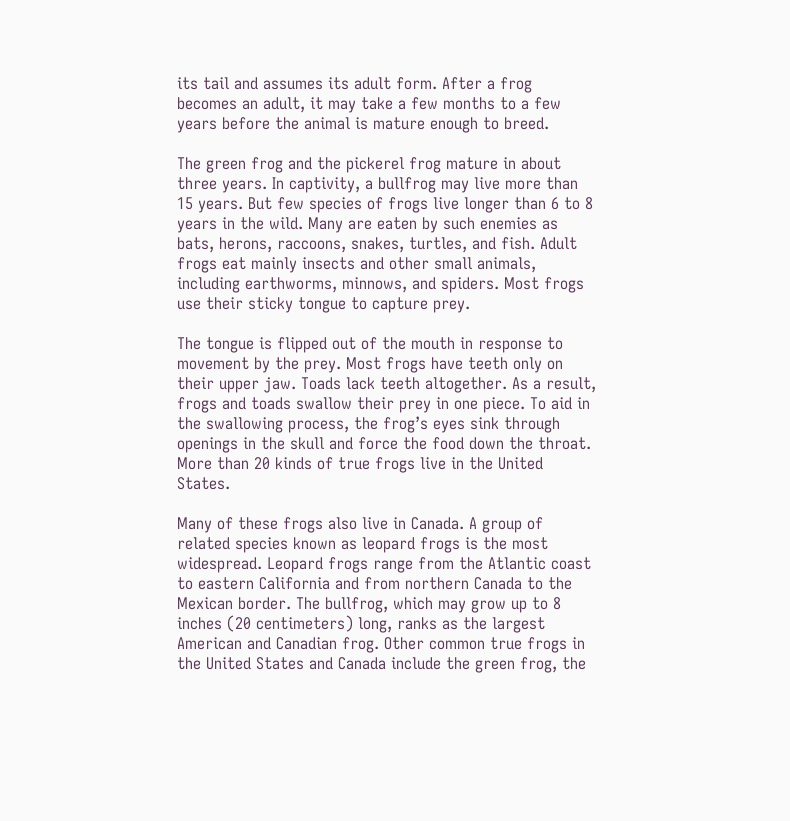its tail and assumes its adult form. After a frog becomes an adult, it may take a few months to a few years before the animal is mature enough to breed.

The green frog and the pickerel frog mature in about three years. In captivity, a bullfrog may live more than 15 years. But few species of frogs live longer than 6 to 8 years in the wild. Many are eaten by such enemies as bats, herons, raccoons, snakes, turtles, and fish. Adult frogs eat mainly insects and other small animals, including earthworms, minnows, and spiders. Most frogs use their sticky tongue to capture prey.

The tongue is flipped out of the mouth in response to movement by the prey. Most frogs have teeth only on their upper jaw. Toads lack teeth altogether. As a result, frogs and toads swallow their prey in one piece. To aid in the swallowing process, the frog’s eyes sink through openings in the skull and force the food down the throat. More than 20 kinds of true frogs live in the United States.

Many of these frogs also live in Canada. A group of related species known as leopard frogs is the most widespread. Leopard frogs range from the Atlantic coast to eastern California and from northern Canada to the Mexican border. The bullfrog, which may grow up to 8 inches (20 centimeters) long, ranks as the largest American and Canadian frog. Other common true frogs in the United States and Canada include the green frog, the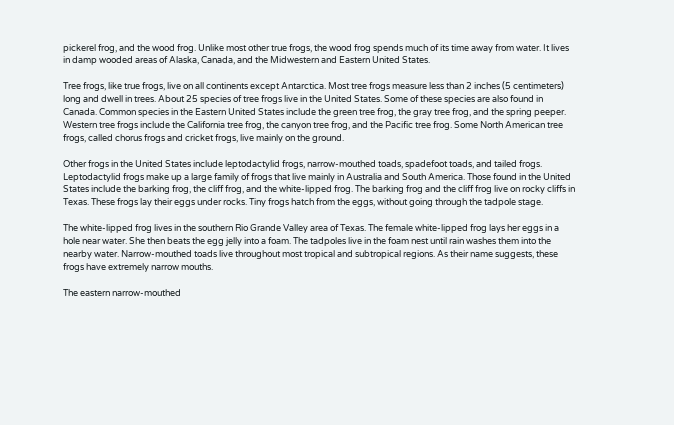pickerel frog, and the wood frog. Unlike most other true frogs, the wood frog spends much of its time away from water. It lives in damp wooded areas of Alaska, Canada, and the Midwestern and Eastern United States.

Tree frogs, like true frogs, live on all continents except Antarctica. Most tree frogs measure less than 2 inches (5 centimeters) long and dwell in trees. About 25 species of tree frogs live in the United States. Some of these species are also found in Canada. Common species in the Eastern United States include the green tree frog, the gray tree frog, and the spring peeper. Western tree frogs include the California tree frog, the canyon tree frog, and the Pacific tree frog. Some North American tree frogs, called chorus frogs and cricket frogs, live mainly on the ground.

Other frogs in the United States include leptodactylid frogs, narrow-mouthed toads, spadefoot toads, and tailed frogs. Leptodactylid frogs make up a large family of frogs that live mainly in Australia and South America. Those found in the United States include the barking frog, the cliff frog, and the white-lipped frog. The barking frog and the cliff frog live on rocky cliffs in Texas. These frogs lay their eggs under rocks. Tiny frogs hatch from the eggs, without going through the tadpole stage.

The white-lipped frog lives in the southern Rio Grande Valley area of Texas. The female white-lipped frog lays her eggs in a hole near water. She then beats the egg jelly into a foam. The tadpoles live in the foam nest until rain washes them into the nearby water. Narrow-mouthed toads live throughout most tropical and subtropical regions. As their name suggests, these frogs have extremely narrow mouths.

The eastern narrow-mouthed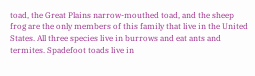toad, the Great Plains narrow-mouthed toad, and the sheep frog are the only members of this family that live in the United States. All three species live in burrows and eat ants and termites. Spadefoot toads live in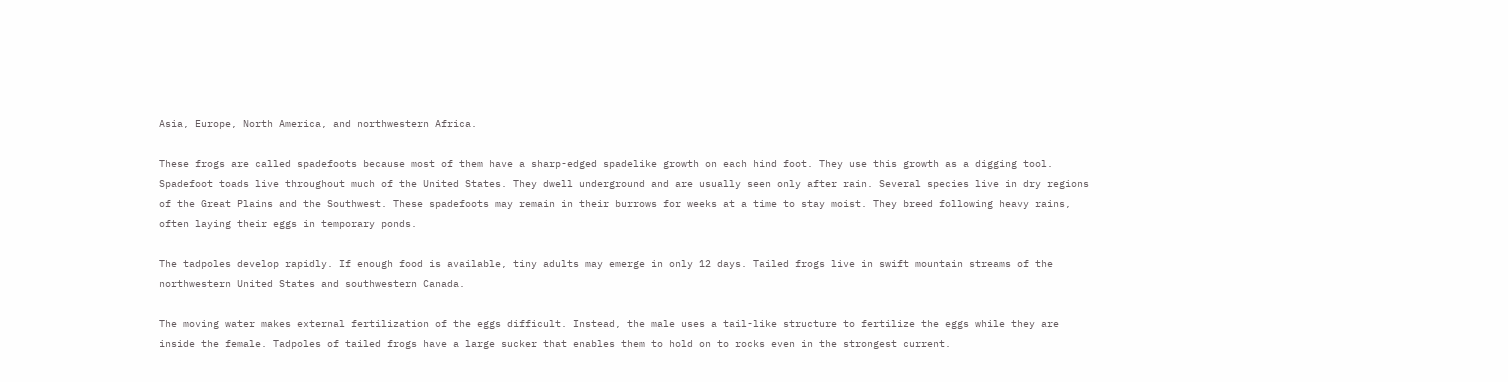Asia, Europe, North America, and northwestern Africa.

These frogs are called spadefoots because most of them have a sharp-edged spadelike growth on each hind foot. They use this growth as a digging tool. Spadefoot toads live throughout much of the United States. They dwell underground and are usually seen only after rain. Several species live in dry regions of the Great Plains and the Southwest. These spadefoots may remain in their burrows for weeks at a time to stay moist. They breed following heavy rains, often laying their eggs in temporary ponds.

The tadpoles develop rapidly. If enough food is available, tiny adults may emerge in only 12 days. Tailed frogs live in swift mountain streams of the northwestern United States and southwestern Canada.

The moving water makes external fertilization of the eggs difficult. Instead, the male uses a tail-like structure to fertilize the eggs while they are inside the female. Tadpoles of tailed frogs have a large sucker that enables them to hold on to rocks even in the strongest current.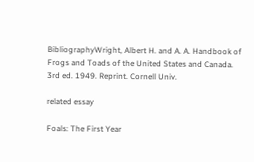BibliographyWright, Albert H. and A. A. Handbook of Frogs and Toads of the United States and Canada. 3rd ed. 1949. Reprint. Cornell Univ.

related essay

Foals: The First Year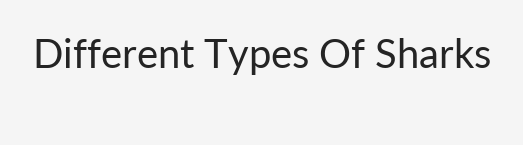Different Types Of Sharks